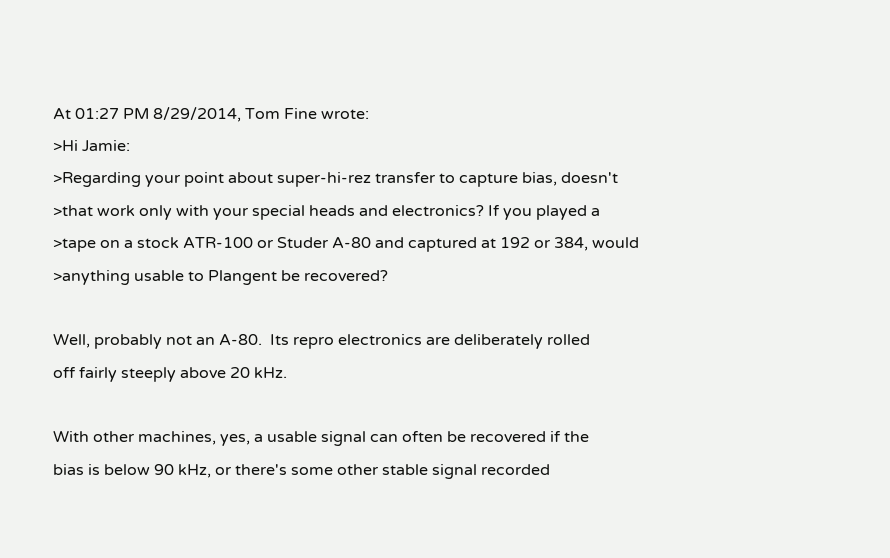At 01:27 PM 8/29/2014, Tom Fine wrote:
>Hi Jamie:
>Regarding your point about super-hi-rez transfer to capture bias, doesn't
>that work only with your special heads and electronics? If you played a
>tape on a stock ATR-100 or Studer A-80 and captured at 192 or 384, would
>anything usable to Plangent be recovered?

Well, probably not an A-80.  Its repro electronics are deliberately rolled
off fairly steeply above 20 kHz.

With other machines, yes, a usable signal can often be recovered if the
bias is below 90 kHz, or there's some other stable signal recorded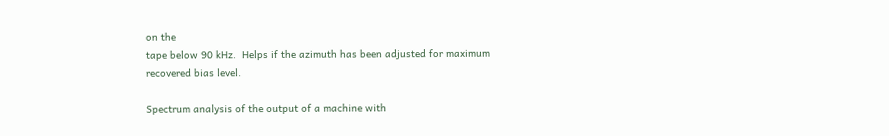on the
tape below 90 kHz.  Helps if the azimuth has been adjusted for maximum
recovered bias level.

Spectrum analysis of the output of a machine with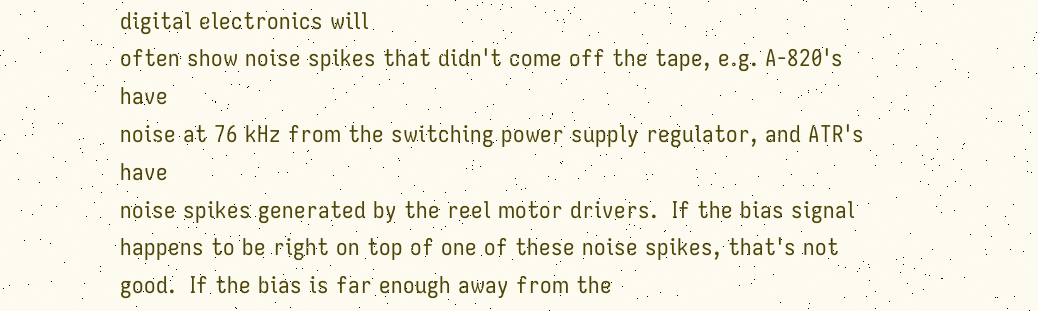digital electronics will
often show noise spikes that didn't come off the tape, e.g. A-820's have
noise at 76 kHz from the switching power supply regulator, and ATR's have
noise spikes generated by the reel motor drivers.  If the bias signal
happens to be right on top of one of these noise spikes, that's not
good.  If the bias is far enough away from the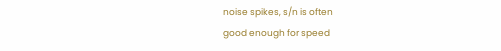noise spikes, s/n is often
good enough for speed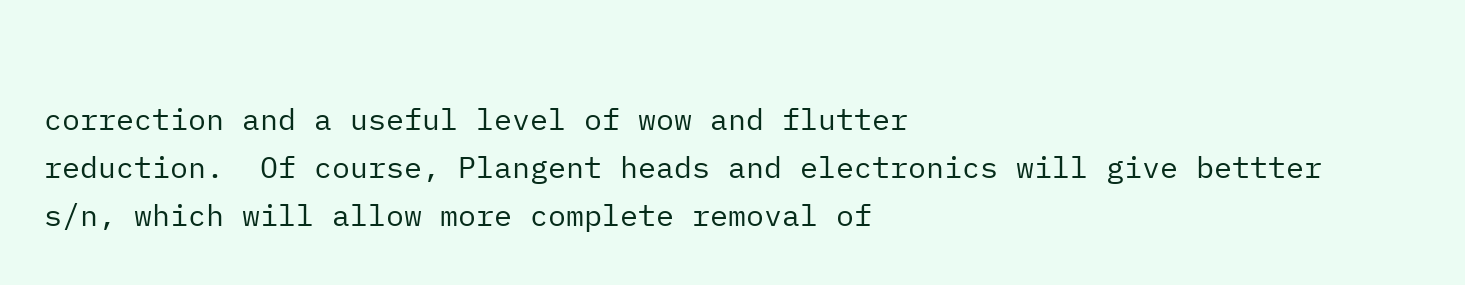correction and a useful level of wow and flutter
reduction.  Of course, Plangent heads and electronics will give bettter
s/n, which will allow more complete removal of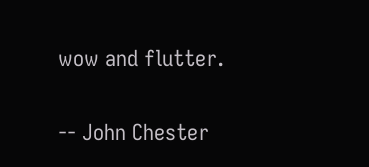wow and flutter.

-- John Chester